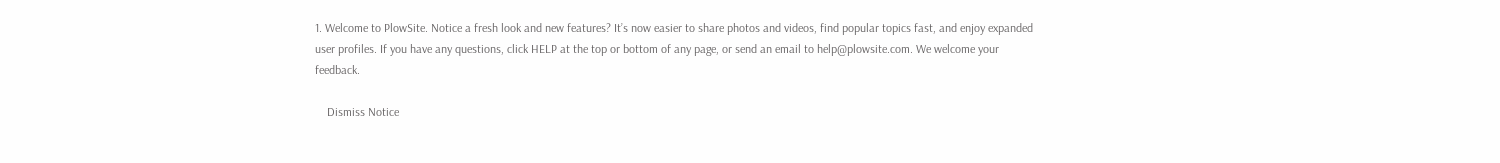1. Welcome to PlowSite. Notice a fresh look and new features? It’s now easier to share photos and videos, find popular topics fast, and enjoy expanded user profiles. If you have any questions, click HELP at the top or bottom of any page, or send an email to help@plowsite.com. We welcome your feedback.

    Dismiss Notice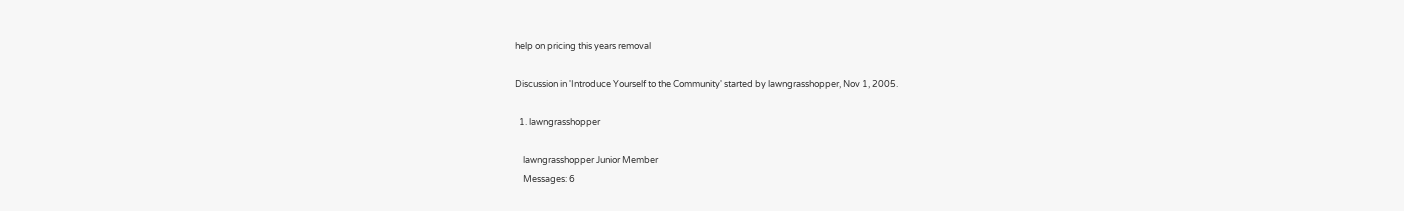help on pricing this years removal

Discussion in 'Introduce Yourself to the Community' started by lawngrasshopper, Nov 1, 2005.

  1. lawngrasshopper

    lawngrasshopper Junior Member
    Messages: 6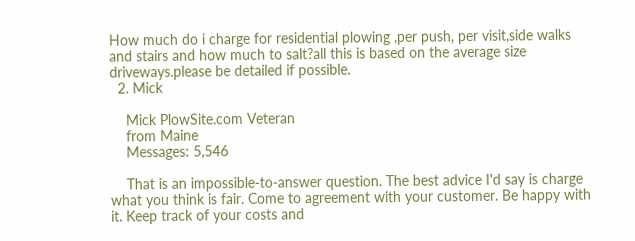How much do i charge for residential plowing ,per push, per visit,side walks and stairs and how much to salt?all this is based on the average size driveways.please be detailed if possible.
  2. Mick

    Mick PlowSite.com Veteran
    from Maine
    Messages: 5,546

    That is an impossible-to-answer question. The best advice I'd say is charge what you think is fair. Come to agreement with your customer. Be happy with it. Keep track of your costs and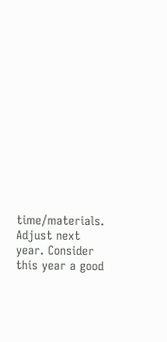time/materials. Adjust next year. Consider this year a good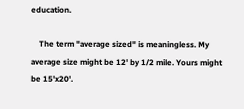education.

    The term "average sized" is meaningless. My average size might be 12' by 1/2 mile. Yours might be 15'x20'.